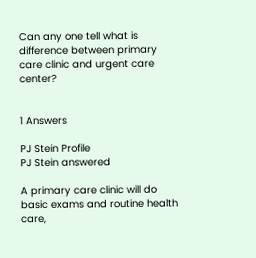Can any one tell what is difference between primary care clinic and urgent care center?


1 Answers

PJ Stein Profile
PJ Stein answered

A primary care clinic will do basic exams and routine health care,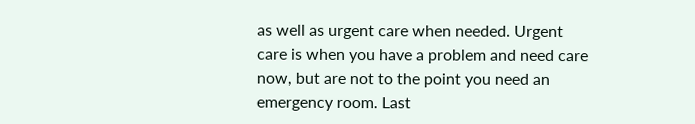as well as urgent care when needed. Urgent care is when you have a problem and need care now, but are not to the point you need an emergency room. Last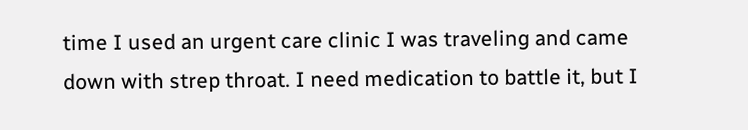time I used an urgent care clinic I was traveling and came down with strep throat. I need medication to battle it, but I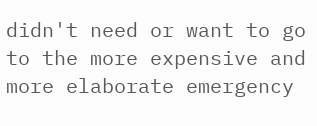didn't need or want to go to the more expensive and more elaborate emergency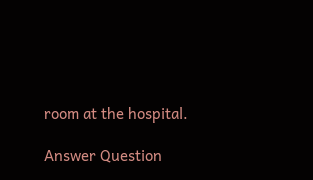room at the hospital.

Answer Question